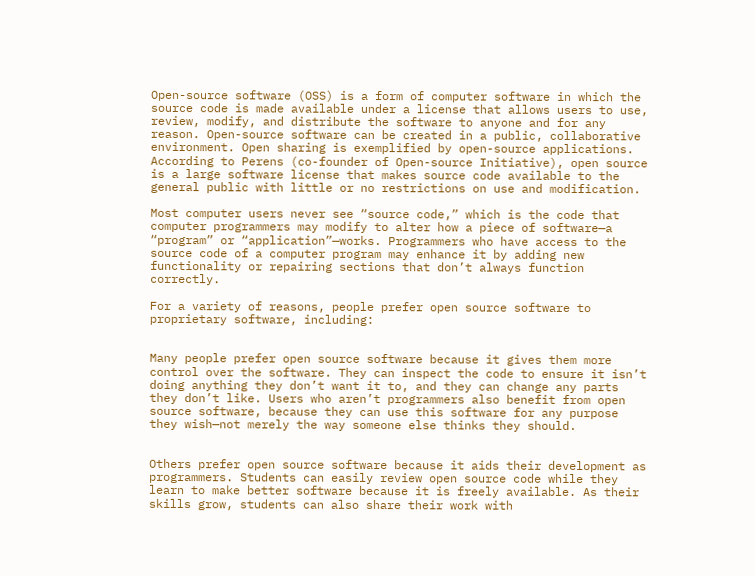Open-source software (OSS) is a form of computer software in which the source code is made available under a license that allows users to use, review, modify, and distribute the software to anyone and for any reason. Open-source software can be created in a public, collaborative environment. Open sharing is exemplified by open-source applications.
According to Perens (co-founder of Open-source Initiative), open source is a large software license that makes source code available to the general public with little or no restrictions on use and modification.

Most computer users never see “source code,” which is the code that computer programmers may modify to alter how a piece of software—a “program” or “application”—works. Programmers who have access to the source code of a computer program may enhance it by adding new functionality or repairing sections that don’t always function correctly.

For a variety of reasons, people prefer open source software to proprietary software, including:


Many people prefer open source software because it gives them more control over the software. They can inspect the code to ensure it isn’t doing anything they don’t want it to, and they can change any parts they don’t like. Users who aren’t programmers also benefit from open source software, because they can use this software for any purpose they wish—not merely the way someone else thinks they should.


Others prefer open source software because it aids their development as programmers. Students can easily review open source code while they learn to make better software because it is freely available. As their skills grow, students can also share their work with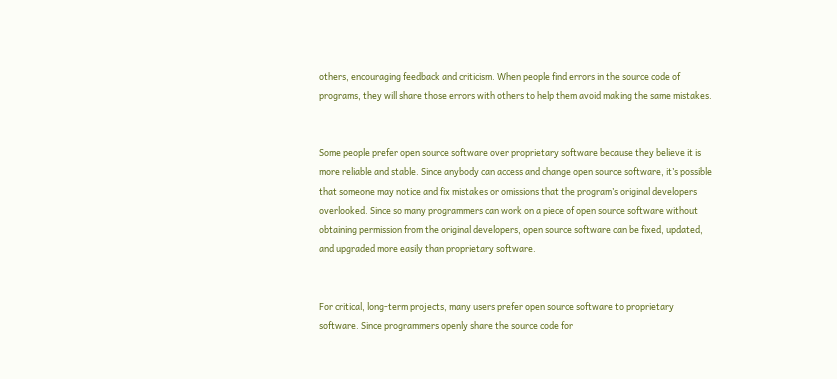others, encouraging feedback and criticism. When people find errors in the source code of programs, they will share those errors with others to help them avoid making the same mistakes.


Some people prefer open source software over proprietary software because they believe it is more reliable and stable. Since anybody can access and change open source software, it’s possible that someone may notice and fix mistakes or omissions that the program’s original developers overlooked. Since so many programmers can work on a piece of open source software without obtaining permission from the original developers, open source software can be fixed, updated, and upgraded more easily than proprietary software.


For critical, long-term projects, many users prefer open source software to proprietary software. Since programmers openly share the source code for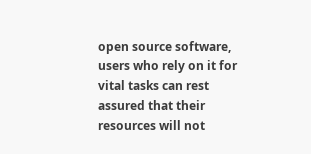open source software, users who rely on it for vital tasks can rest assured that their resources will not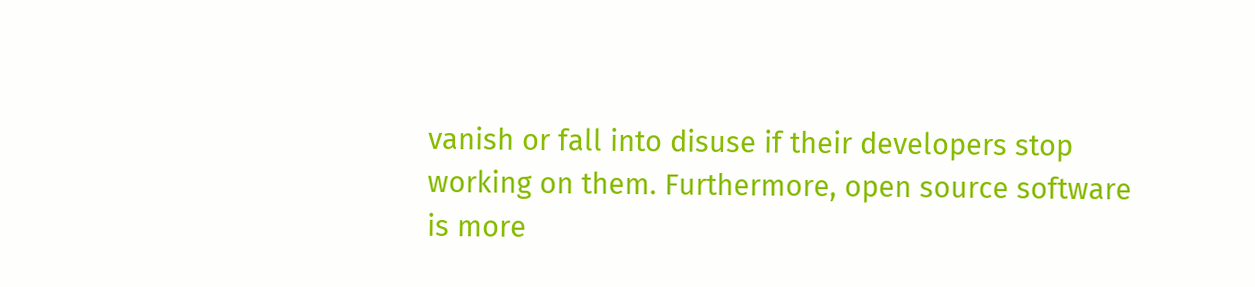vanish or fall into disuse if their developers stop working on them. Furthermore, open source software is more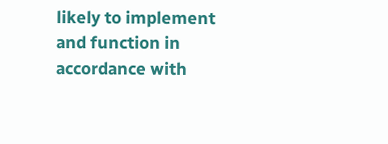likely to implement and function in accordance with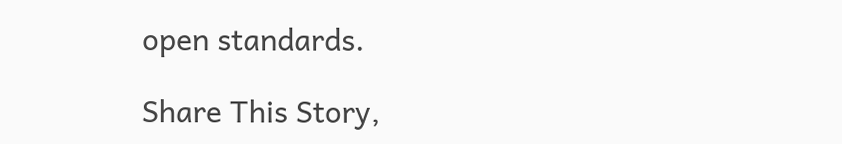open standards.

Share This Story,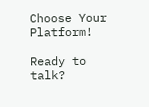Choose Your Platform!

Ready to talk?